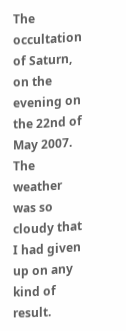The occultation of Saturn, on the evening on the 22nd of May 2007.
The weather was so cloudy that I had given up on any kind of result.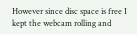However since disc space is free I kept the webcam rolling and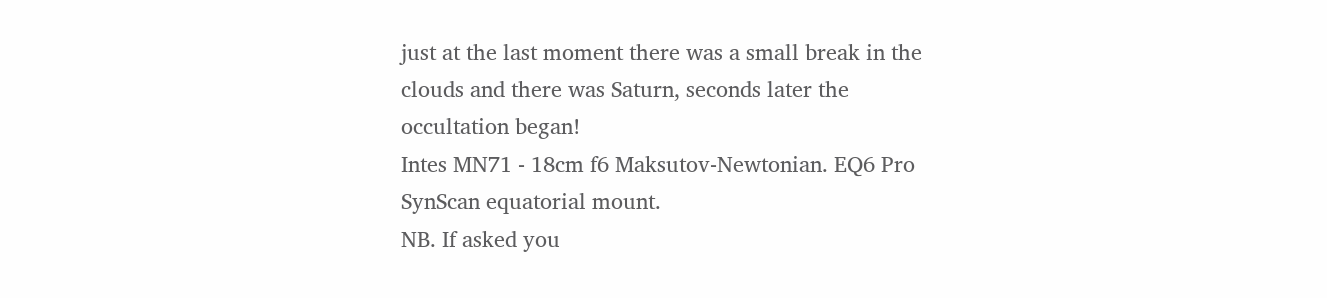just at the last moment there was a small break in the clouds and there was Saturn, seconds later the occultation began!
Intes MN71 - 18cm f6 Maksutov-Newtonian. EQ6 Pro SynScan equatorial mount.
NB. If asked you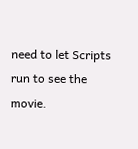need to let Scripts run to see the movie.